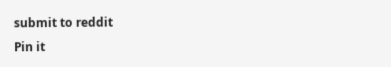submit to reddit
Pin it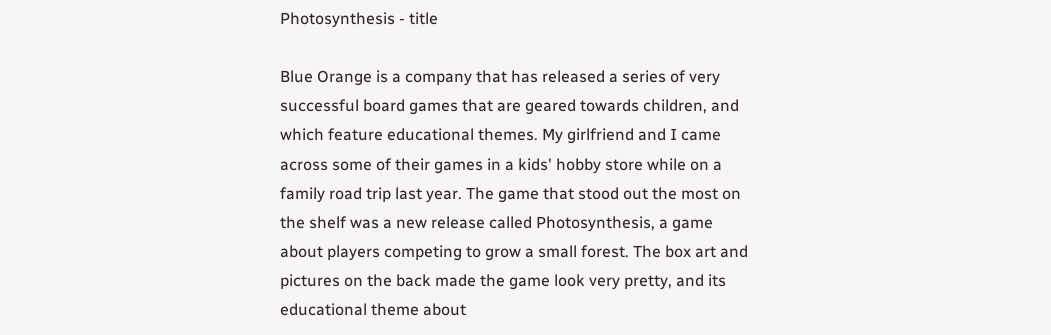Photosynthesis - title

Blue Orange is a company that has released a series of very successful board games that are geared towards children, and which feature educational themes. My girlfriend and I came across some of their games in a kids' hobby store while on a family road trip last year. The game that stood out the most on the shelf was a new release called Photosynthesis, a game about players competing to grow a small forest. The box art and pictures on the back made the game look very pretty, and its educational theme about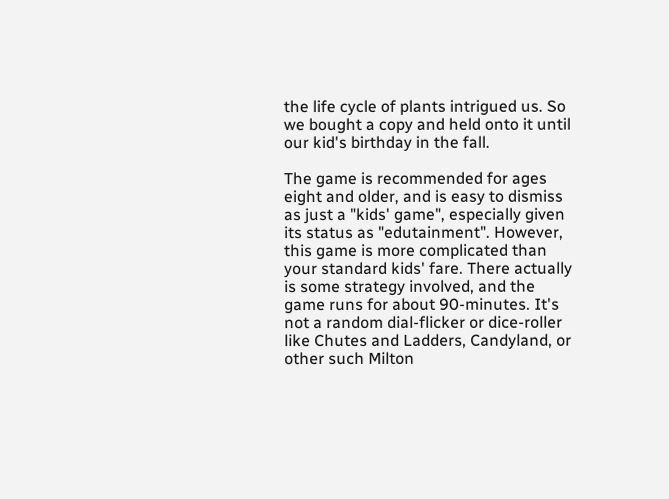the life cycle of plants intrigued us. So we bought a copy and held onto it until our kid's birthday in the fall.

The game is recommended for ages eight and older, and is easy to dismiss as just a "kids' game", especially given its status as "edutainment". However, this game is more complicated than your standard kids' fare. There actually is some strategy involved, and the game runs for about 90-minutes. It's not a random dial-flicker or dice-roller like Chutes and Ladders, Candyland, or other such Milton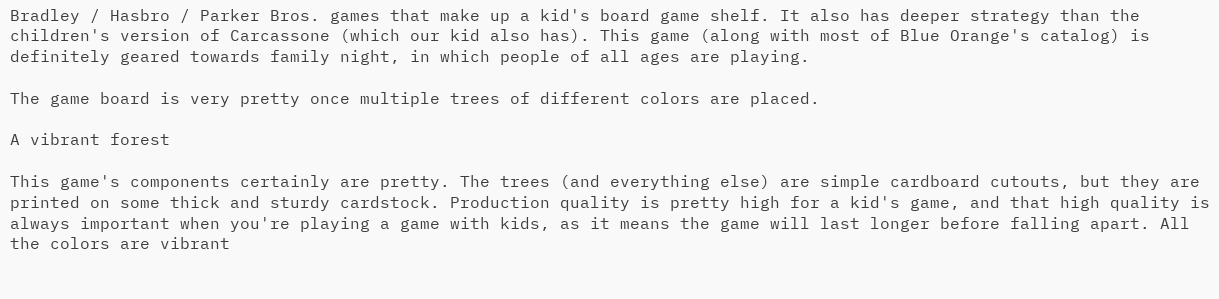Bradley / Hasbro / Parker Bros. games that make up a kid's board game shelf. It also has deeper strategy than the children's version of Carcassone (which our kid also has). This game (along with most of Blue Orange's catalog) is definitely geared towards family night, in which people of all ages are playing.

The game board is very pretty once multiple trees of different colors are placed.

A vibrant forest

This game's components certainly are pretty. The trees (and everything else) are simple cardboard cutouts, but they are printed on some thick and sturdy cardstock. Production quality is pretty high for a kid's game, and that high quality is always important when you're playing a game with kids, as it means the game will last longer before falling apart. All the colors are vibrant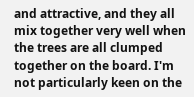and attractive, and they all mix together very well when the trees are all clumped together on the board. I'm not particularly keen on the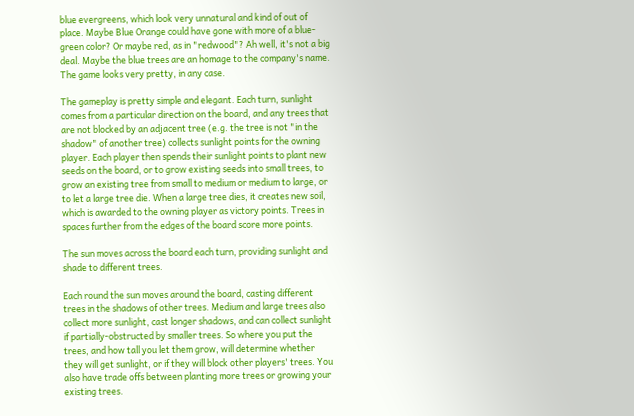blue evergreens, which look very unnatural and kind of out of place. Maybe Blue Orange could have gone with more of a blue-green color? Or maybe red, as in "redwood"? Ah well, it's not a big deal. Maybe the blue trees are an homage to the company's name. The game looks very pretty, in any case.

The gameplay is pretty simple and elegant. Each turn, sunlight comes from a particular direction on the board, and any trees that are not blocked by an adjacent tree (e.g. the tree is not "in the shadow" of another tree) collects sunlight points for the owning player. Each player then spends their sunlight points to plant new seeds on the board, or to grow existing seeds into small trees, to grow an existing tree from small to medium or medium to large, or to let a large tree die. When a large tree dies, it creates new soil, which is awarded to the owning player as victory points. Trees in spaces further from the edges of the board score more points.

The sun moves across the board each turn, providing sunlight and shade to different trees.

Each round the sun moves around the board, casting different trees in the shadows of other trees. Medium and large trees also collect more sunlight, cast longer shadows, and can collect sunlight if partially-obstructed by smaller trees. So where you put the trees, and how tall you let them grow, will determine whether they will get sunlight, or if they will block other players' trees. You also have trade offs between planting more trees or growing your existing trees.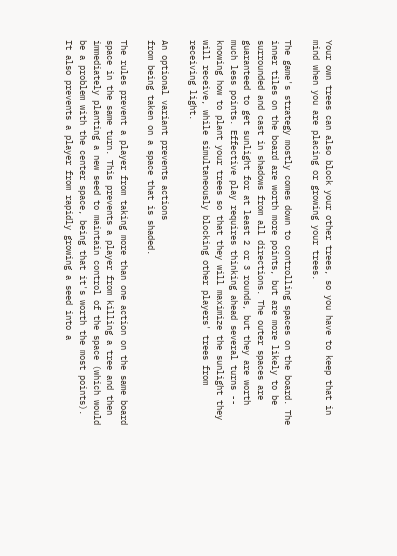Your own trees can also block your other trees, so you have to keep that in mind when you are placing or growing your trees.

The game's strategy mostly comes down to controlling spaces on the board. The inner tiles on the board are worth more points, but are more likely to be surrounded and cast in shadows from all directions. The outer spaces are guaranteed to get sunlight for at least 2 or 3 rounds, but they are worth much less points. Effective play requires thinking ahead several turns -- knowing how to plant your trees so that they will maximize the sunlight they will receive, while simultaneously blocking other players' trees from receiving light.

An optional variant prevents actions
from being taken on a space that is shaded.

The rules prevent a player from taking more than one action on the same board space in the same turn. This prevents a player from killing a tree and then immediately planting a new seed to maintain control of the space (which would be a problem with the center space, being that it's worth the most points). It also prevents a player from rapidly growing a seed into a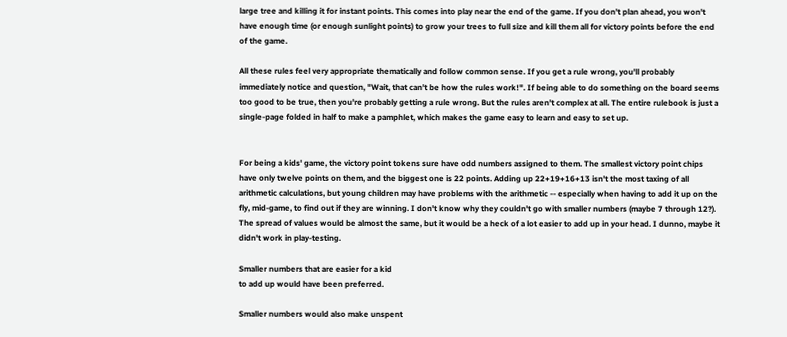large tree and killing it for instant points. This comes into play near the end of the game. If you don't plan ahead, you won't have enough time (or enough sunlight points) to grow your trees to full size and kill them all for victory points before the end of the game.

All these rules feel very appropriate thematically and follow common sense. If you get a rule wrong, you'll probably immediately notice and question, "Wait, that can't be how the rules work!". If being able to do something on the board seems too good to be true, then you're probably getting a rule wrong. But the rules aren't complex at all. The entire rulebook is just a single-page folded in half to make a pamphlet, which makes the game easy to learn and easy to set up.


For being a kids' game, the victory point tokens sure have odd numbers assigned to them. The smallest victory point chips have only twelve points on them, and the biggest one is 22 points. Adding up 22+19+16+13 isn't the most taxing of all arithmetic calculations, but young children may have problems with the arithmetic -- especially when having to add it up on the fly, mid-game, to find out if they are winning. I don't know why they couldn't go with smaller numbers (maybe 7 through 12?). The spread of values would be almost the same, but it would be a heck of a lot easier to add up in your head. I dunno, maybe it didn't work in play-testing.

Smaller numbers that are easier for a kid
to add up would have been preferred.

Smaller numbers would also make unspent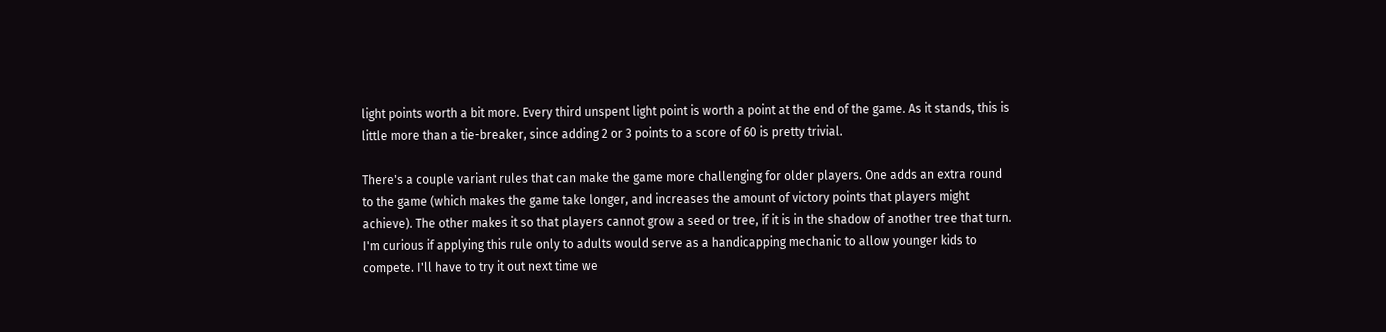light points worth a bit more. Every third unspent light point is worth a point at the end of the game. As it stands, this is little more than a tie-breaker, since adding 2 or 3 points to a score of 60 is pretty trivial.

There's a couple variant rules that can make the game more challenging for older players. One adds an extra round to the game (which makes the game take longer, and increases the amount of victory points that players might achieve). The other makes it so that players cannot grow a seed or tree, if it is in the shadow of another tree that turn. I'm curious if applying this rule only to adults would serve as a handicapping mechanic to allow younger kids to compete. I'll have to try it out next time we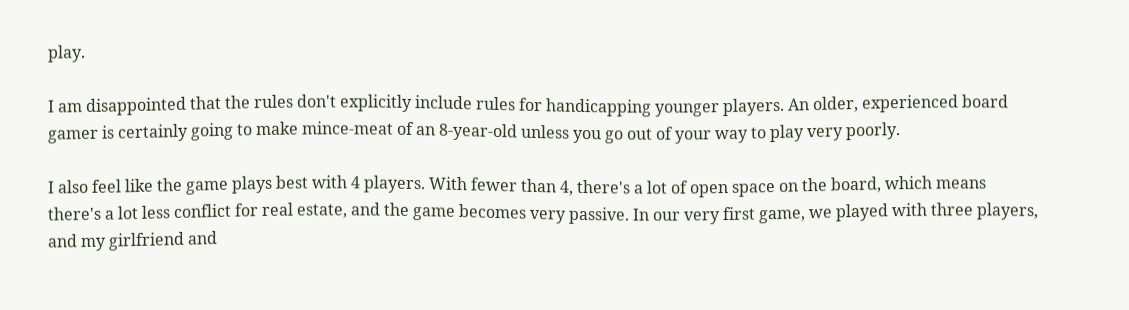play.

I am disappointed that the rules don't explicitly include rules for handicapping younger players. An older, experienced board gamer is certainly going to make mince-meat of an 8-year-old unless you go out of your way to play very poorly.

I also feel like the game plays best with 4 players. With fewer than 4, there's a lot of open space on the board, which means there's a lot less conflict for real estate, and the game becomes very passive. In our very first game, we played with three players, and my girlfriend and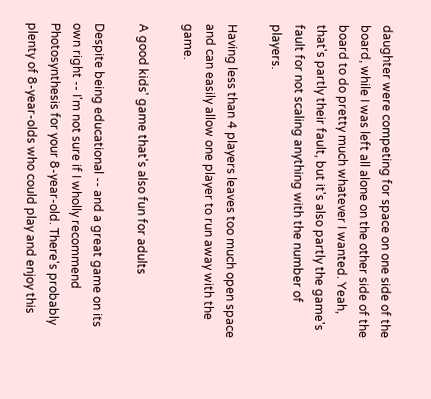daughter were competing for space on one side of the board, while I was left all alone on the other side of the board to do pretty much whatever I wanted. Yeah, that's partly their fault, but it's also partly the game's fault for not scaling anything with the number of players.

Having less than 4 players leaves too much open space
and can easily allow one player to run away with the game.

A good kids' game that's also fun for adults

Despite being educational -- and a great game on its own right -- I'm not sure if I wholly recommend Photosynthesis for your 8-year-old. There's probably plenty of 8-year-olds who could play and enjoy this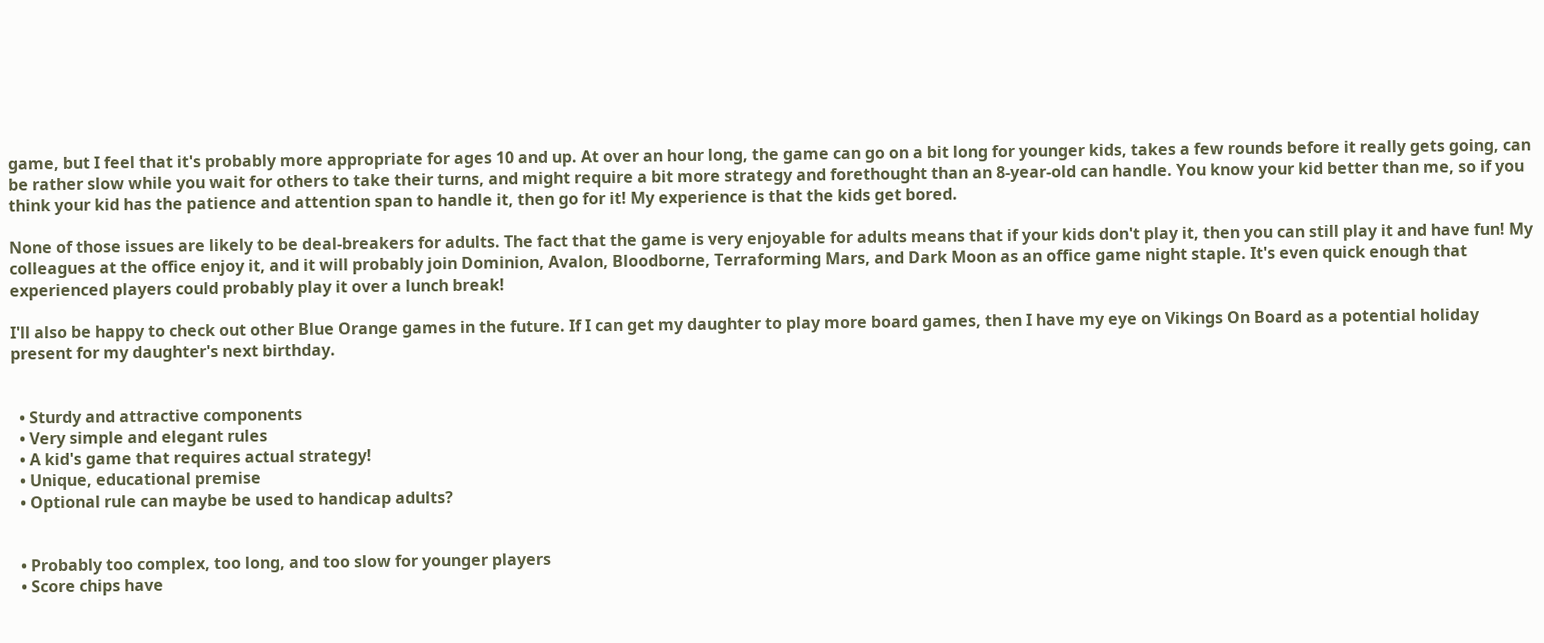game, but I feel that it's probably more appropriate for ages 10 and up. At over an hour long, the game can go on a bit long for younger kids, takes a few rounds before it really gets going, can be rather slow while you wait for others to take their turns, and might require a bit more strategy and forethought than an 8-year-old can handle. You know your kid better than me, so if you think your kid has the patience and attention span to handle it, then go for it! My experience is that the kids get bored.

None of those issues are likely to be deal-breakers for adults. The fact that the game is very enjoyable for adults means that if your kids don't play it, then you can still play it and have fun! My colleagues at the office enjoy it, and it will probably join Dominion, Avalon, Bloodborne, Terraforming Mars, and Dark Moon as an office game night staple. It's even quick enough that experienced players could probably play it over a lunch break!

I'll also be happy to check out other Blue Orange games in the future. If I can get my daughter to play more board games, then I have my eye on Vikings On Board as a potential holiday present for my daughter's next birthday.


  • Sturdy and attractive components
  • Very simple and elegant rules
  • A kid's game that requires actual strategy!
  • Unique, educational premise
  • Optional rule can maybe be used to handicap adults?


  • Probably too complex, too long, and too slow for younger players
  • Score chips have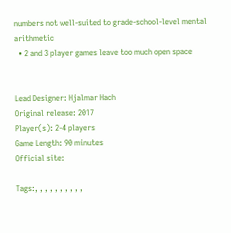numbers not well-suited to grade-school-level mental arithmetic
  • 2 and 3 player games leave too much open space


Lead Designer: Hjalmar Hach
Original release: 2017
Player(s): 2-4 players
Game Length: 90 minutes
Official site:

Tags:, , , , , , , , , ,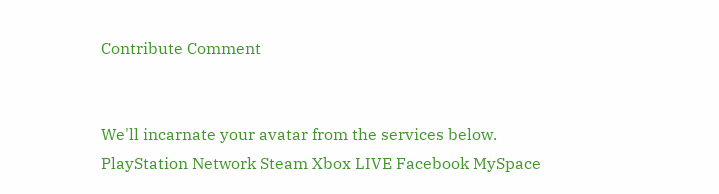Contribute Comment


We'll incarnate your avatar from the services below.
PlayStation Network Steam Xbox LIVE Facebook MySpace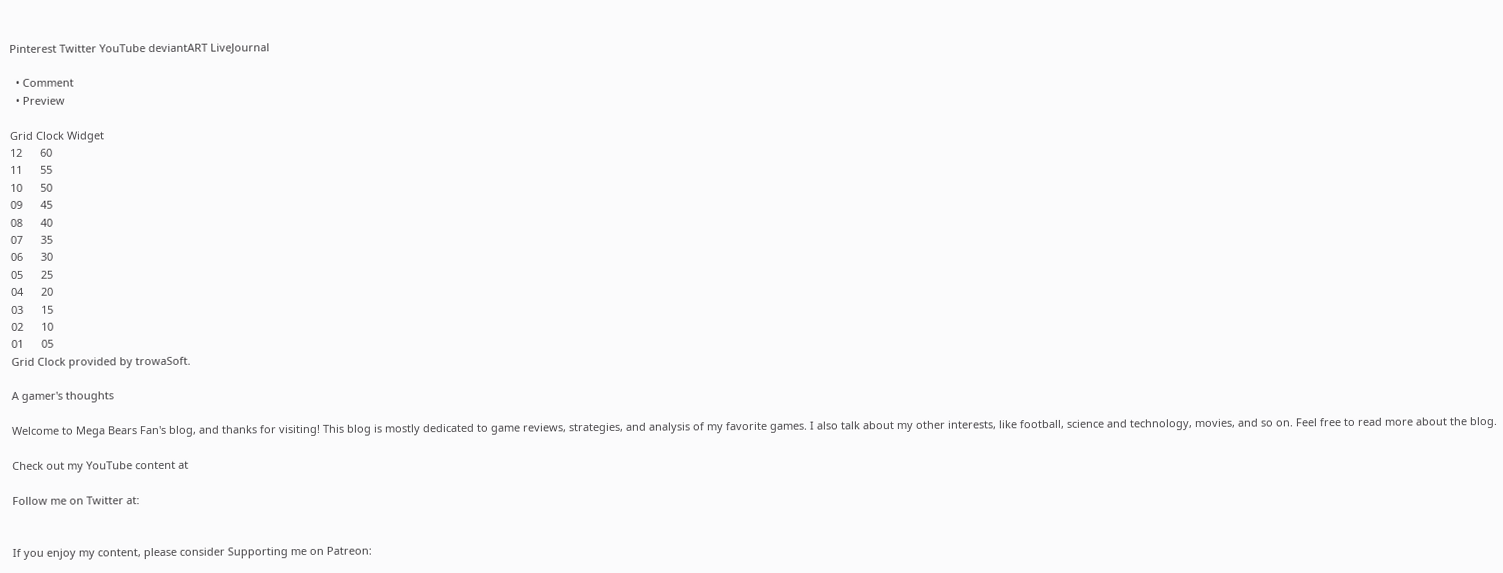Pinterest Twitter YouTube deviantART LiveJournal

  • Comment
  • Preview

Grid Clock Widget
12      60
11      55
10      50
09      45
08      40
07      35
06      30
05      25
04      20
03      15
02      10
01      05
Grid Clock provided by trowaSoft.

A gamer's thoughts

Welcome to Mega Bears Fan's blog, and thanks for visiting! This blog is mostly dedicated to game reviews, strategies, and analysis of my favorite games. I also talk about my other interests, like football, science and technology, movies, and so on. Feel free to read more about the blog.

Check out my YouTube content at

Follow me on Twitter at:


If you enjoy my content, please consider Supporting me on Patreon: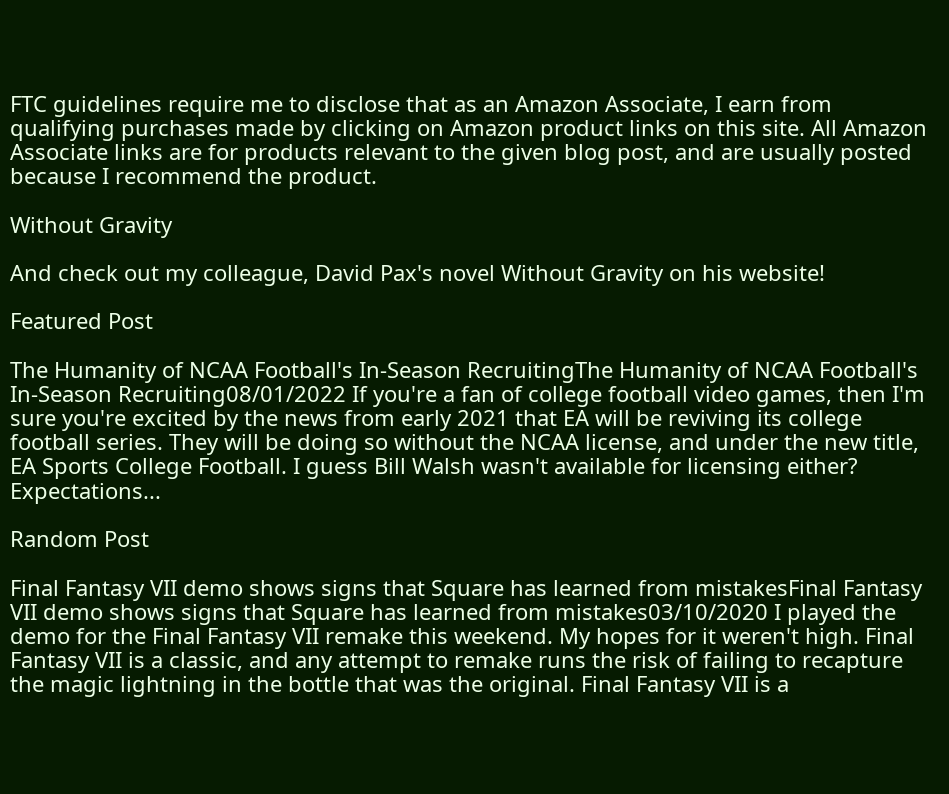FTC guidelines require me to disclose that as an Amazon Associate, I earn from qualifying purchases made by clicking on Amazon product links on this site. All Amazon Associate links are for products relevant to the given blog post, and are usually posted because I recommend the product.

Without Gravity

And check out my colleague, David Pax's novel Without Gravity on his website!

Featured Post

The Humanity of NCAA Football's In-Season RecruitingThe Humanity of NCAA Football's In-Season Recruiting08/01/2022 If you're a fan of college football video games, then I'm sure you're excited by the news from early 2021 that EA will be reviving its college football series. They will be doing so without the NCAA license, and under the new title, EA Sports College Football. I guess Bill Walsh wasn't available for licensing either? Expectations...

Random Post

Final Fantasy VII demo shows signs that Square has learned from mistakesFinal Fantasy VII demo shows signs that Square has learned from mistakes03/10/2020 I played the demo for the Final Fantasy VII remake this weekend. My hopes for it weren't high. Final Fantasy VII is a classic, and any attempt to remake runs the risk of failing to recapture the magic lightning in the bottle that was the original. Final Fantasy VII is a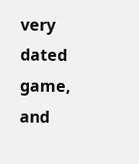very dated game, and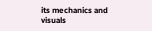its mechanics and visuals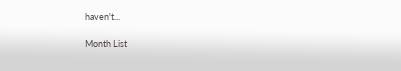haven't...

Month List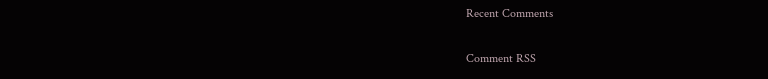Recent Comments

Comment RSS